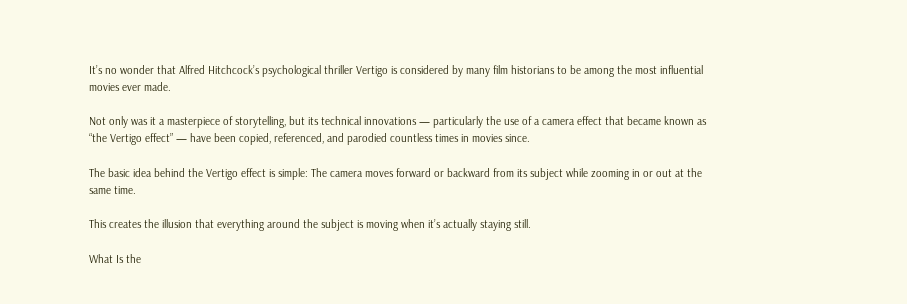It’s no wonder that Alfred Hitchcock’s psychological thriller Vertigo is considered by many film historians to be among the most influential movies ever made.

Not only was it a masterpiece of storytelling, but its technical innovations — particularly the use of a camera effect that became known as “the Vertigo effect” — have been copied, referenced, and parodied countless times in movies since.

The basic idea behind the Vertigo effect is simple: The camera moves forward or backward from its subject while zooming in or out at the same time.

This creates the illusion that everything around the subject is moving when it’s actually staying still.

What Is the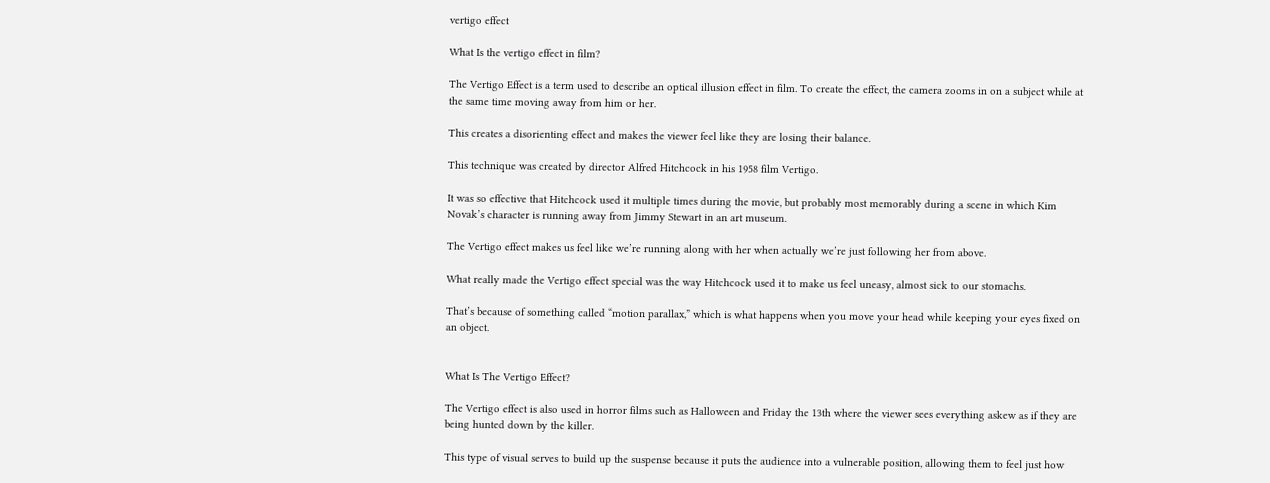vertigo effect

What Is the vertigo effect in film?

The Vertigo Effect is a term used to describe an optical illusion effect in film. To create the effect, the camera zooms in on a subject while at the same time moving away from him or her.

This creates a disorienting effect and makes the viewer feel like they are losing their balance.

This technique was created by director Alfred Hitchcock in his 1958 film Vertigo.

It was so effective that Hitchcock used it multiple times during the movie, but probably most memorably during a scene in which Kim Novak’s character is running away from Jimmy Stewart in an art museum.

The Vertigo effect makes us feel like we’re running along with her when actually we’re just following her from above.

What really made the Vertigo effect special was the way Hitchcock used it to make us feel uneasy, almost sick to our stomachs.

That’s because of something called “motion parallax,” which is what happens when you move your head while keeping your eyes fixed on an object.


What Is The Vertigo Effect?

The Vertigo effect is also used in horror films such as Halloween and Friday the 13th where the viewer sees everything askew as if they are being hunted down by the killer.

This type of visual serves to build up the suspense because it puts the audience into a vulnerable position, allowing them to feel just how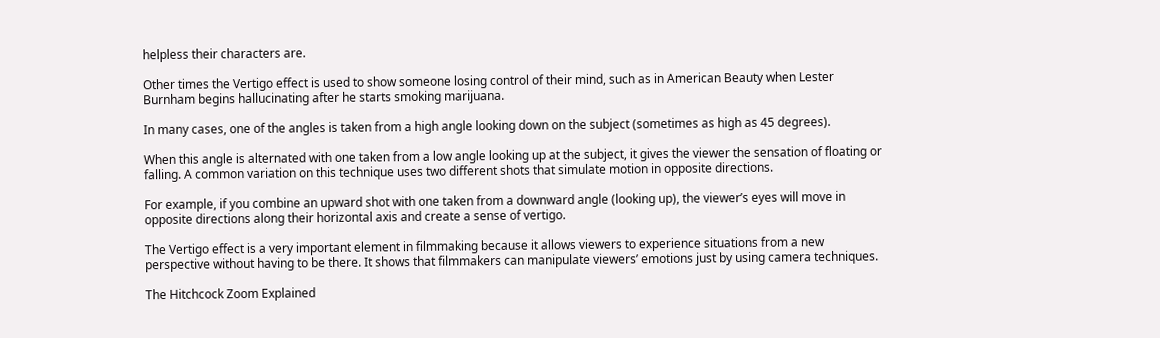helpless their characters are.

Other times the Vertigo effect is used to show someone losing control of their mind, such as in American Beauty when Lester Burnham begins hallucinating after he starts smoking marijuana.

In many cases, one of the angles is taken from a high angle looking down on the subject (sometimes as high as 45 degrees).

When this angle is alternated with one taken from a low angle looking up at the subject, it gives the viewer the sensation of floating or falling. A common variation on this technique uses two different shots that simulate motion in opposite directions.

For example, if you combine an upward shot with one taken from a downward angle (looking up), the viewer’s eyes will move in opposite directions along their horizontal axis and create a sense of vertigo.

The Vertigo effect is a very important element in filmmaking because it allows viewers to experience situations from a new perspective without having to be there. It shows that filmmakers can manipulate viewers’ emotions just by using camera techniques.

The Hitchcock Zoom Explained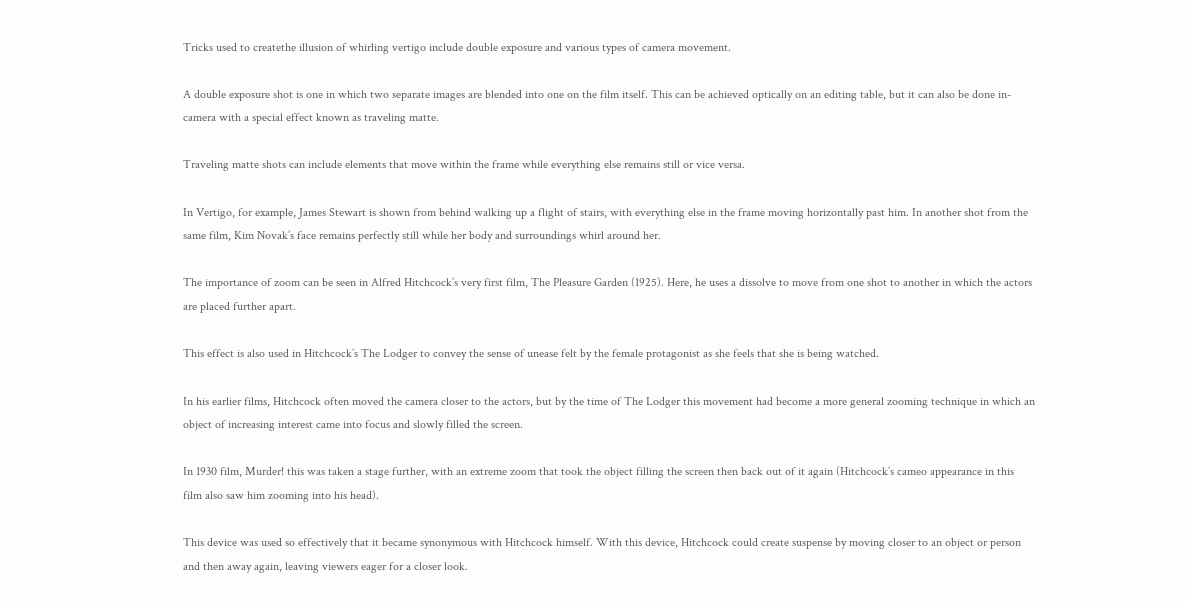Tricks used to createthe illusion of whirling vertigo include double exposure and various types of camera movement.

A double exposure shot is one in which two separate images are blended into one on the film itself. This can be achieved optically on an editing table, but it can also be done in-camera with a special effect known as traveling matte.

Traveling matte shots can include elements that move within the frame while everything else remains still or vice versa.

In Vertigo, for example, James Stewart is shown from behind walking up a flight of stairs, with everything else in the frame moving horizontally past him. In another shot from the same film, Kim Novak’s face remains perfectly still while her body and surroundings whirl around her.

The importance of zoom can be seen in Alfred Hitchcock’s very first film, The Pleasure Garden (1925). Here, he uses a dissolve to move from one shot to another in which the actors are placed further apart.

This effect is also used in Hitchcock’s The Lodger to convey the sense of unease felt by the female protagonist as she feels that she is being watched.

In his earlier films, Hitchcock often moved the camera closer to the actors, but by the time of The Lodger this movement had become a more general zooming technique in which an object of increasing interest came into focus and slowly filled the screen.

In 1930 film, Murder! this was taken a stage further, with an extreme zoom that took the object filling the screen then back out of it again (Hitchcock’s cameo appearance in this film also saw him zooming into his head).

This device was used so effectively that it became synonymous with Hitchcock himself. With this device, Hitchcock could create suspense by moving closer to an object or person and then away again, leaving viewers eager for a closer look.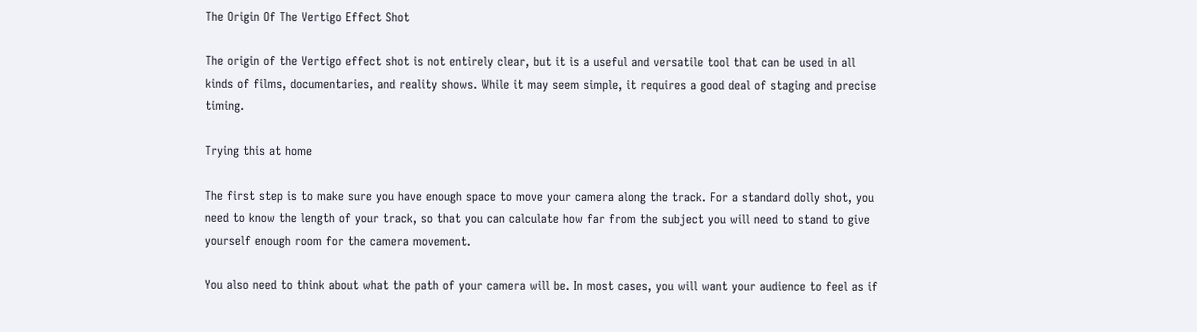The Origin Of The Vertigo Effect Shot

The origin of the Vertigo effect shot is not entirely clear, but it is a useful and versatile tool that can be used in all kinds of films, documentaries, and reality shows. While it may seem simple, it requires a good deal of staging and precise timing.

Trying this at home

The first step is to make sure you have enough space to move your camera along the track. For a standard dolly shot, you need to know the length of your track, so that you can calculate how far from the subject you will need to stand to give yourself enough room for the camera movement.

You also need to think about what the path of your camera will be. In most cases, you will want your audience to feel as if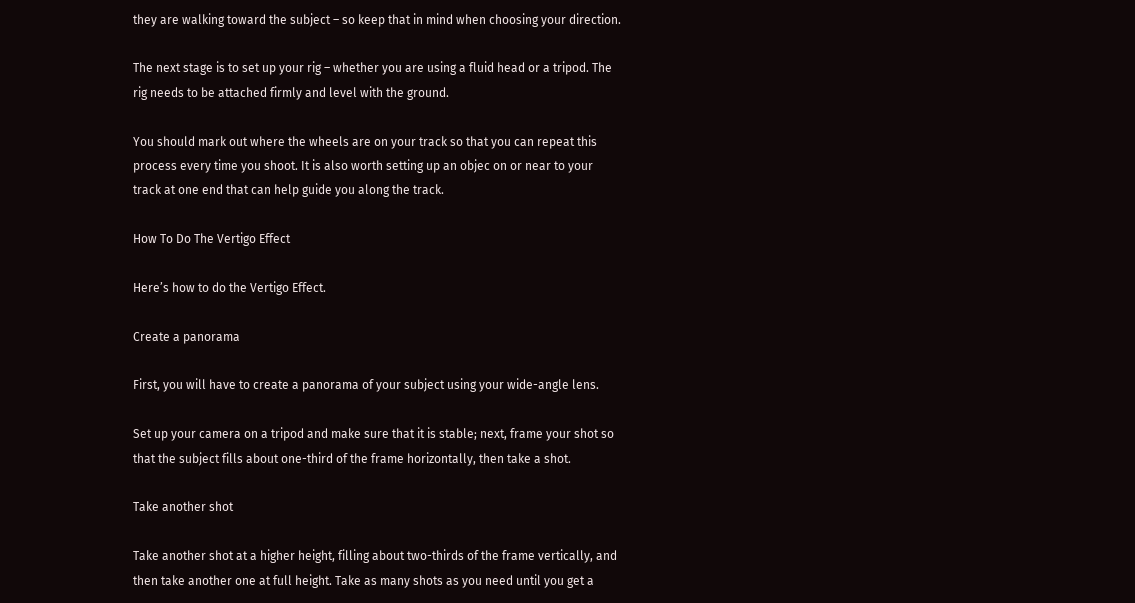they are walking toward the subject – so keep that in mind when choosing your direction.

The next stage is to set up your rig – whether you are using a fluid head or a tripod. The rig needs to be attached firmly and level with the ground.

You should mark out where the wheels are on your track so that you can repeat this process every time you shoot. It is also worth setting up an objec on or near to your track at one end that can help guide you along the track.

How To Do The Vertigo Effect

Here’s how to do the Vertigo Effect.

Create a panorama

First, you will have to create a panorama of your subject using your wide-angle lens.

Set up your camera on a tripod and make sure that it is stable; next, frame your shot so that the subject fills about one-third of the frame horizontally, then take a shot.

Take another shot

Take another shot at a higher height, filling about two-thirds of the frame vertically, and then take another one at full height. Take as many shots as you need until you get a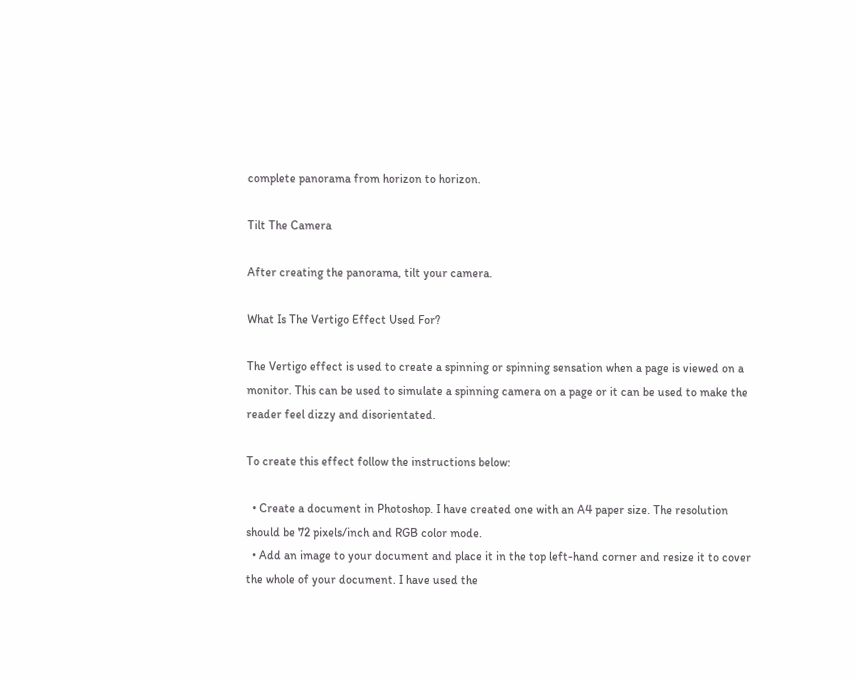complete panorama from horizon to horizon.

Tilt The Camera

After creating the panorama, tilt your camera.

What Is The Vertigo Effect Used For?

The Vertigo effect is used to create a spinning or spinning sensation when a page is viewed on a monitor. This can be used to simulate a spinning camera on a page or it can be used to make the reader feel dizzy and disorientated.

To create this effect follow the instructions below:

  • Create a document in Photoshop. I have created one with an A4 paper size. The resolution should be 72 pixels/inch and RGB color mode.
  • Add an image to your document and place it in the top left-hand corner and resize it to cover the whole of your document. I have used the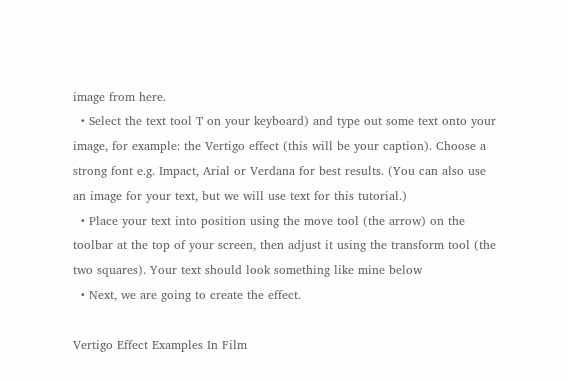image from here.
  • Select the text tool T on your keyboard) and type out some text onto your image, for example: the Vertigo effect (this will be your caption). Choose a strong font e.g. Impact, Arial or Verdana for best results. (You can also use an image for your text, but we will use text for this tutorial.)
  • Place your text into position using the move tool (the arrow) on the toolbar at the top of your screen, then adjust it using the transform tool (the two squares). Your text should look something like mine below
  • Next, we are going to create the effect.

Vertigo Effect Examples In Film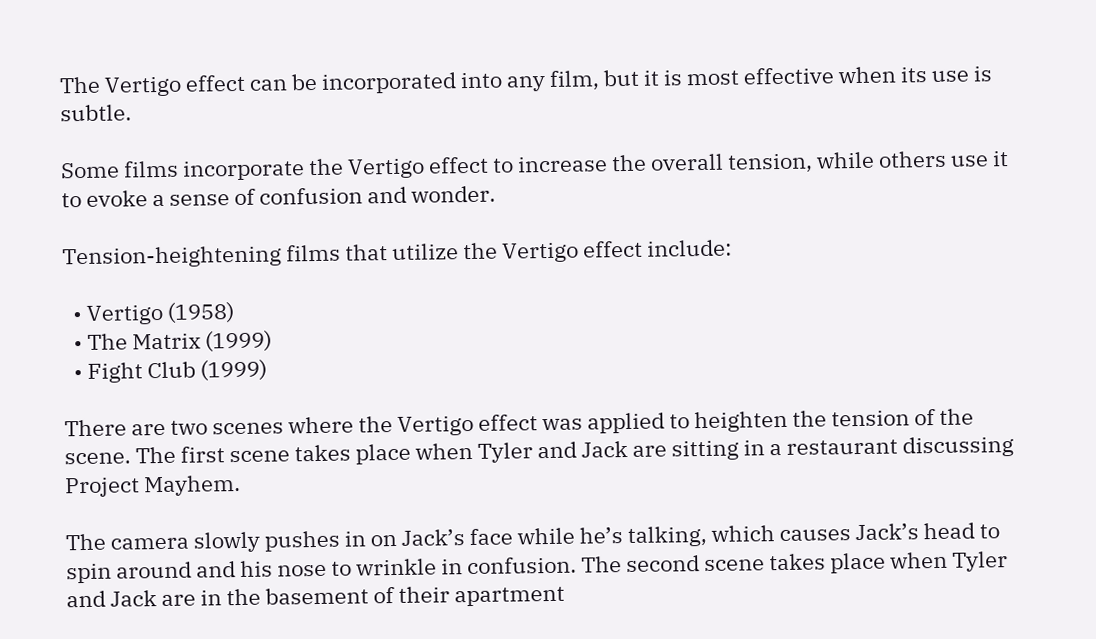The Vertigo effect can be incorporated into any film, but it is most effective when its use is subtle.

Some films incorporate the Vertigo effect to increase the overall tension, while others use it to evoke a sense of confusion and wonder.

Tension-heightening films that utilize the Vertigo effect include:

  • Vertigo (1958)
  • The Matrix (1999)
  • Fight Club (1999)

There are two scenes where the Vertigo effect was applied to heighten the tension of the scene. The first scene takes place when Tyler and Jack are sitting in a restaurant discussing Project Mayhem.

The camera slowly pushes in on Jack’s face while he’s talking, which causes Jack’s head to spin around and his nose to wrinkle in confusion. The second scene takes place when Tyler and Jack are in the basement of their apartment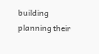building planning their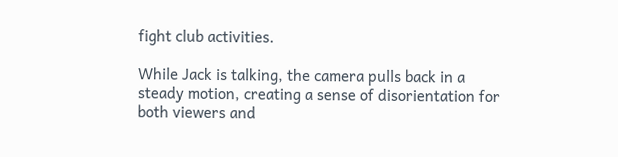fight club activities.

While Jack is talking, the camera pulls back in a steady motion, creating a sense of disorientation for both viewers and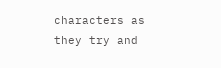characters as they try and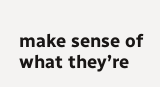make sense of what they’re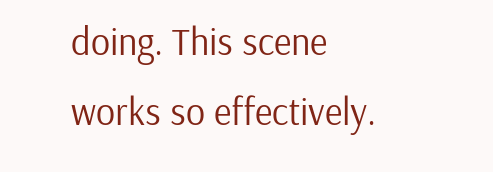doing. This scene works so effectively.